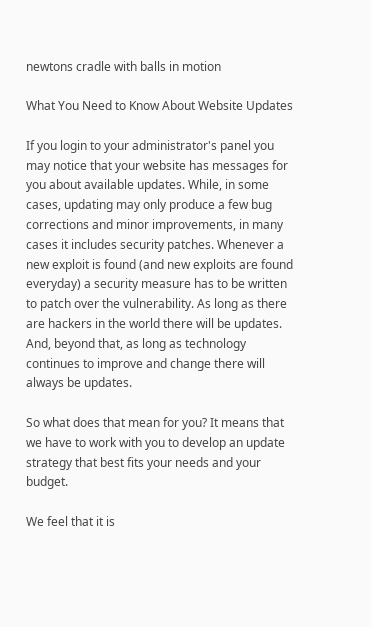newtons cradle with balls in motion

What You Need to Know About Website Updates

If you login to your administrator's panel you may notice that your website has messages for you about available updates. While, in some cases, updating may only produce a few bug corrections and minor improvements, in many cases it includes security patches. Whenever a new exploit is found (and new exploits are found everyday) a security measure has to be written to patch over the vulnerability. As long as there are hackers in the world there will be updates. And, beyond that, as long as technology continues to improve and change there will always be updates.

So what does that mean for you? It means that we have to work with you to develop an update strategy that best fits your needs and your budget.

We feel that it is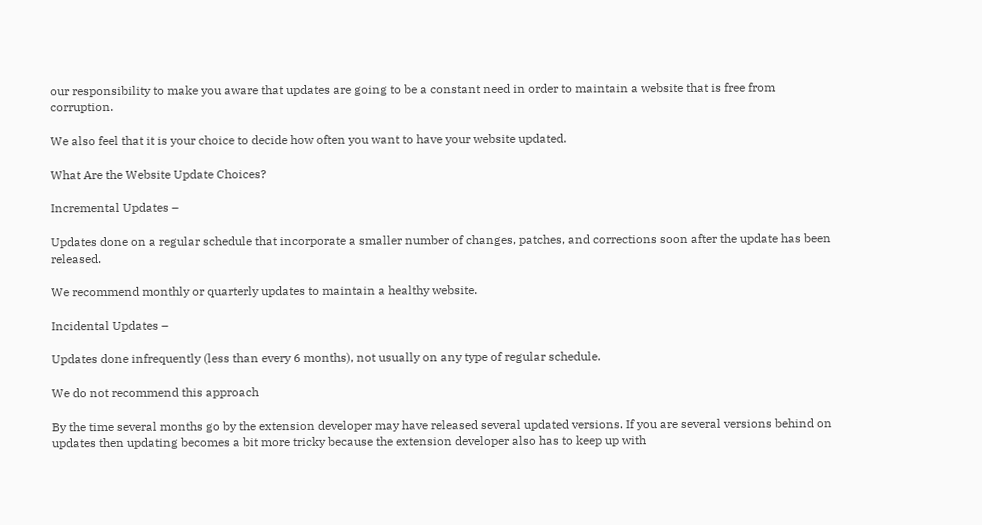our responsibility to make you aware that updates are going to be a constant need in order to maintain a website that is free from corruption.

We also feel that it is your choice to decide how often you want to have your website updated.

What Are the Website Update Choices?

Incremental Updates –

Updates done on a regular schedule that incorporate a smaller number of changes, patches, and corrections soon after the update has been released.

We recommend monthly or quarterly updates to maintain a healthy website.

Incidental Updates –

Updates done infrequently (less than every 6 months), not usually on any type of regular schedule.

We do not recommend this approach

By the time several months go by the extension developer may have released several updated versions. If you are several versions behind on updates then updating becomes a bit more tricky because the extension developer also has to keep up with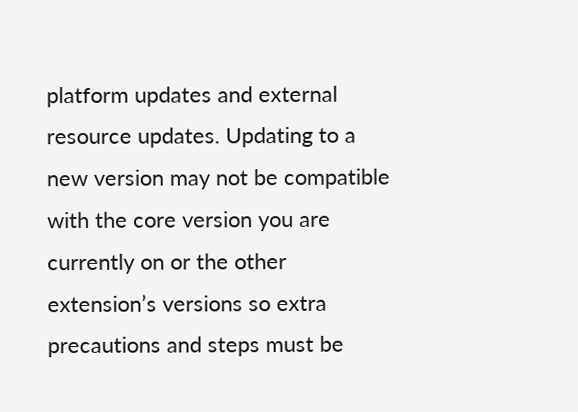platform updates and external resource updates. Updating to a new version may not be compatible with the core version you are currently on or the other extension’s versions so extra precautions and steps must be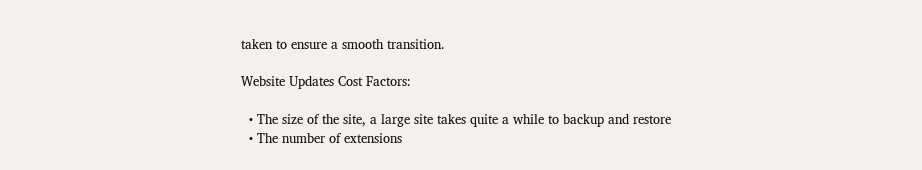taken to ensure a smooth transition.

Website Updates Cost Factors:

  • The size of the site, a large site takes quite a while to backup and restore
  • The number of extensions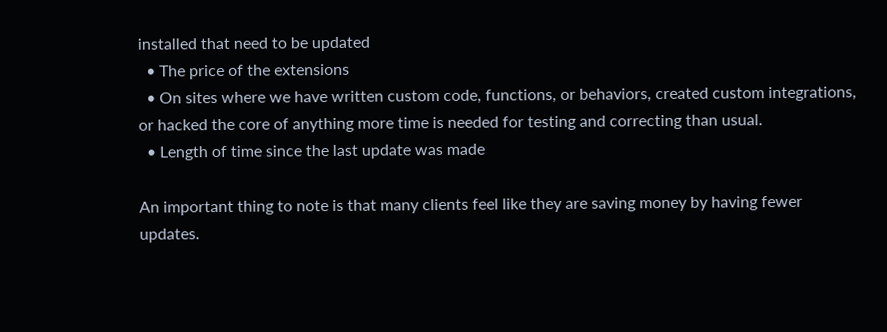installed that need to be updated
  • The price of the extensions
  • On sites where we have written custom code, functions, or behaviors, created custom integrations, or hacked the core of anything more time is needed for testing and correcting than usual.
  • Length of time since the last update was made

An important thing to note is that many clients feel like they are saving money by having fewer updates.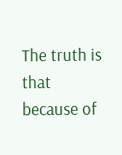The truth is that because of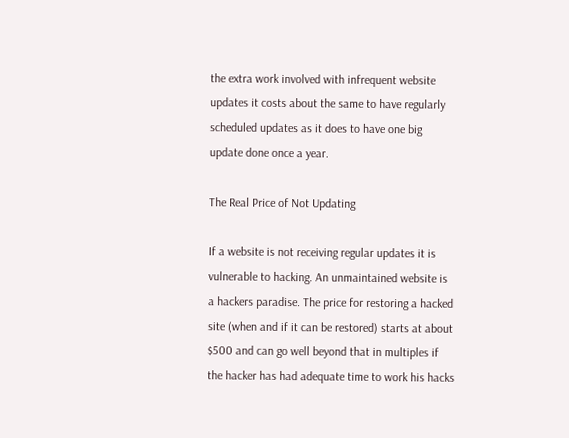the extra work involved with infrequent website updates it costs about the same to have regularly scheduled updates as it does to have one big update done once a year.

The Real Price of Not Updating

If a website is not receiving regular updates it is vulnerable to hacking. An unmaintained website is a hackers paradise. The price for restoring a hacked site (when and if it can be restored) starts at about $500 and can go well beyond that in multiples if the hacker has had adequate time to work his hacks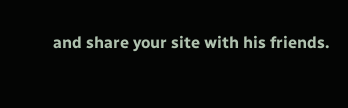and share your site with his friends.